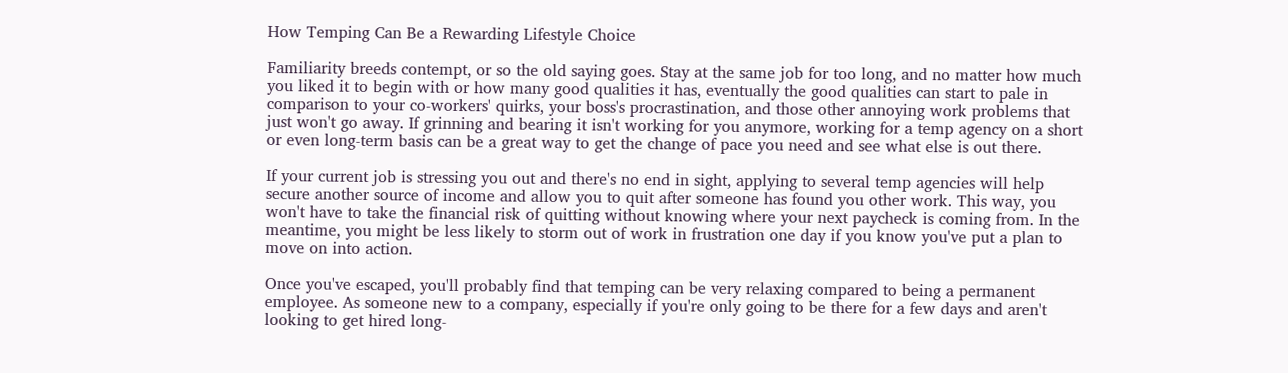How Temping Can Be a Rewarding Lifestyle Choice

Familiarity breeds contempt, or so the old saying goes. Stay at the same job for too long, and no matter how much you liked it to begin with or how many good qualities it has, eventually the good qualities can start to pale in comparison to your co-workers' quirks, your boss's procrastination, and those other annoying work problems that just won't go away. If grinning and bearing it isn't working for you anymore, working for a temp agency on a short or even long-term basis can be a great way to get the change of pace you need and see what else is out there.

If your current job is stressing you out and there's no end in sight, applying to several temp agencies will help secure another source of income and allow you to quit after someone has found you other work. This way, you won't have to take the financial risk of quitting without knowing where your next paycheck is coming from. In the meantime, you might be less likely to storm out of work in frustration one day if you know you've put a plan to move on into action.

Once you've escaped, you'll probably find that temping can be very relaxing compared to being a permanent employee. As someone new to a company, especially if you're only going to be there for a few days and aren't looking to get hired long-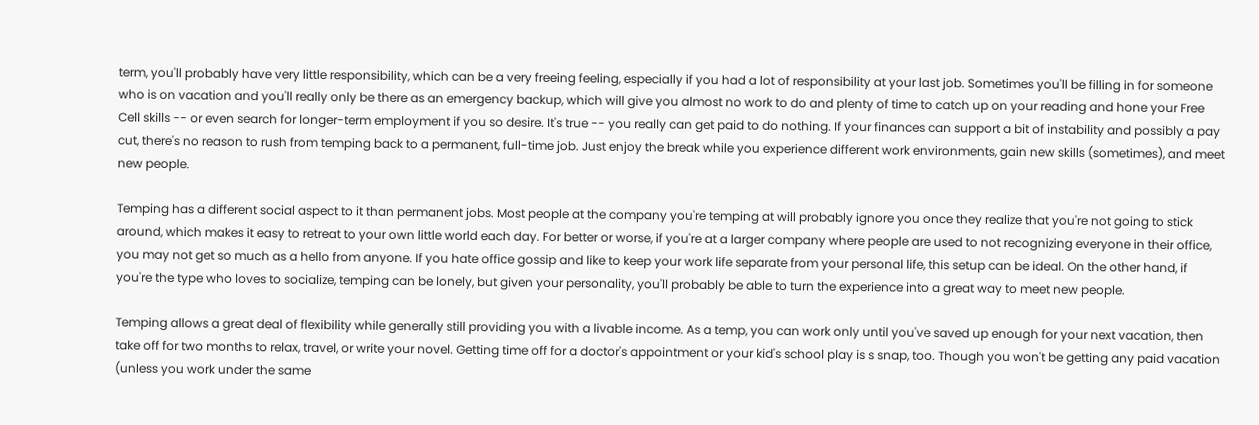term, you'll probably have very little responsibility, which can be a very freeing feeling, especially if you had a lot of responsibility at your last job. Sometimes you'll be filling in for someone who is on vacation and you'll really only be there as an emergency backup, which will give you almost no work to do and plenty of time to catch up on your reading and hone your Free Cell skills -- or even search for longer-term employment if you so desire. It's true -- you really can get paid to do nothing. If your finances can support a bit of instability and possibly a pay cut, there's no reason to rush from temping back to a permanent, full-time job. Just enjoy the break while you experience different work environments, gain new skills (sometimes), and meet new people.

Temping has a different social aspect to it than permanent jobs. Most people at the company you're temping at will probably ignore you once they realize that you're not going to stick around, which makes it easy to retreat to your own little world each day. For better or worse, if you're at a larger company where people are used to not recognizing everyone in their office, you may not get so much as a hello from anyone. If you hate office gossip and like to keep your work life separate from your personal life, this setup can be ideal. On the other hand, if you're the type who loves to socialize, temping can be lonely, but given your personality, you'll probably be able to turn the experience into a great way to meet new people.

Temping allows a great deal of flexibility while generally still providing you with a livable income. As a temp, you can work only until you've saved up enough for your next vacation, then take off for two months to relax, travel, or write your novel. Getting time off for a doctor's appointment or your kid's school play is s snap, too. Though you won't be getting any paid vacation (unless you work under the same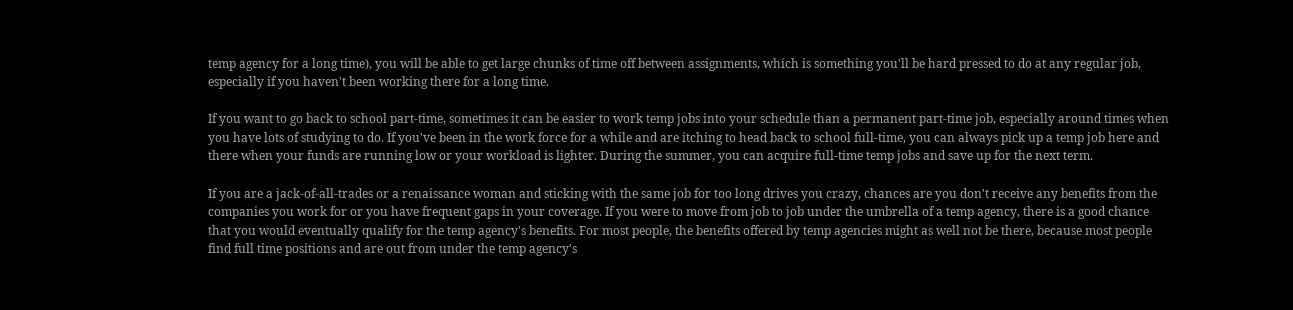temp agency for a long time), you will be able to get large chunks of time off between assignments, which is something you'll be hard pressed to do at any regular job, especially if you haven't been working there for a long time.

If you want to go back to school part-time, sometimes it can be easier to work temp jobs into your schedule than a permanent part-time job, especially around times when you have lots of studying to do. If you've been in the work force for a while and are itching to head back to school full-time, you can always pick up a temp job here and there when your funds are running low or your workload is lighter. During the summer, you can acquire full-time temp jobs and save up for the next term.

If you are a jack-of-all-trades or a renaissance woman and sticking with the same job for too long drives you crazy, chances are you don't receive any benefits from the companies you work for or you have frequent gaps in your coverage. If you were to move from job to job under the umbrella of a temp agency, there is a good chance that you would eventually qualify for the temp agency's benefits. For most people, the benefits offered by temp agencies might as well not be there, because most people find full time positions and are out from under the temp agency's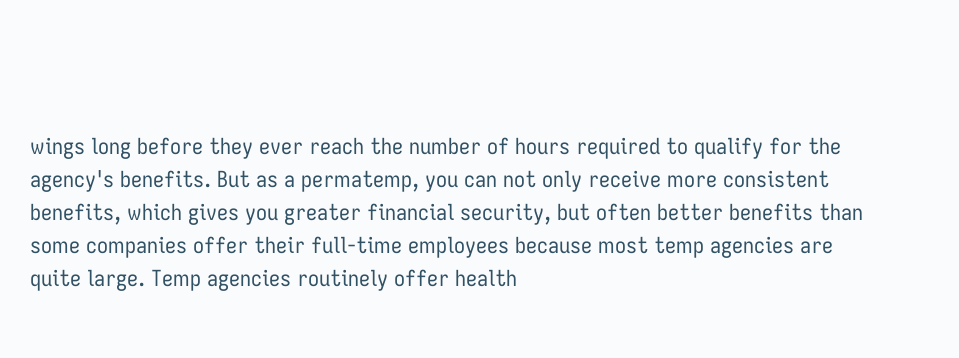wings long before they ever reach the number of hours required to qualify for the agency's benefits. But as a permatemp, you can not only receive more consistent benefits, which gives you greater financial security, but often better benefits than some companies offer their full-time employees because most temp agencies are quite large. Temp agencies routinely offer health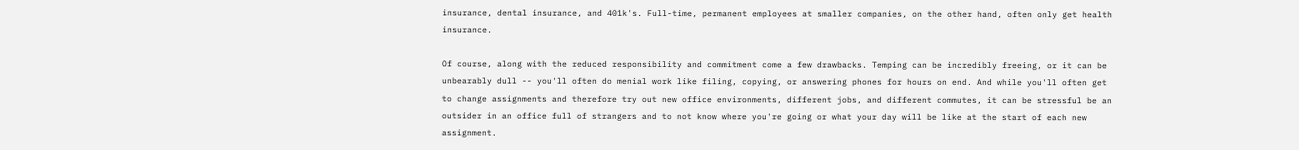insurance, dental insurance, and 401k's. Full-time, permanent employees at smaller companies, on the other hand, often only get health insurance.

Of course, along with the reduced responsibility and commitment come a few drawbacks. Temping can be incredibly freeing, or it can be unbearably dull -- you'll often do menial work like filing, copying, or answering phones for hours on end. And while you'll often get to change assignments and therefore try out new office environments, different jobs, and different commutes, it can be stressful be an outsider in an office full of strangers and to not know where you're going or what your day will be like at the start of each new assignment.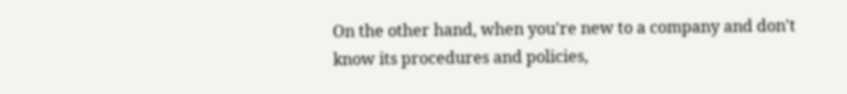On the other hand, when you're new to a company and don't know its procedures and policies,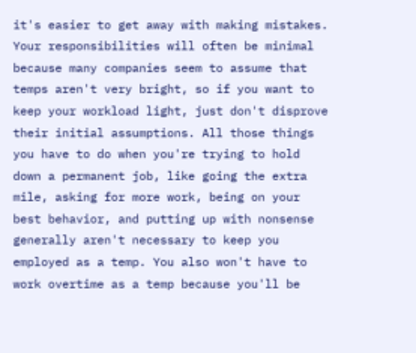it's easier to get away with making mistakes. Your responsibilities will often be minimal because many companies seem to assume that temps aren't very bright, so if you want to keep your workload light, just don't disprove their initial assumptions. All those things you have to do when you're trying to hold down a permanent job, like going the extra mile, asking for more work, being on your best behavior, and putting up with nonsense generally aren't necessary to keep you employed as a temp. You also won't have to work overtime as a temp because you'll be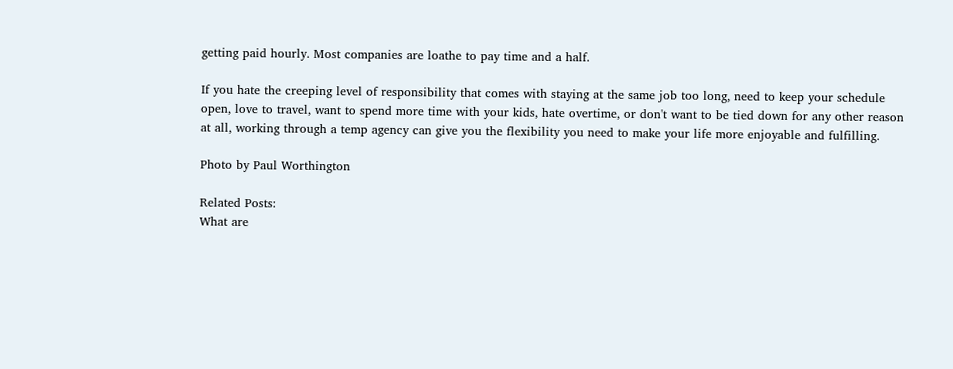getting paid hourly. Most companies are loathe to pay time and a half.

If you hate the creeping level of responsibility that comes with staying at the same job too long, need to keep your schedule open, love to travel, want to spend more time with your kids, hate overtime, or don't want to be tied down for any other reason at all, working through a temp agency can give you the flexibility you need to make your life more enjoyable and fulfilling.

Photo by Paul Worthington

Related Posts:
What are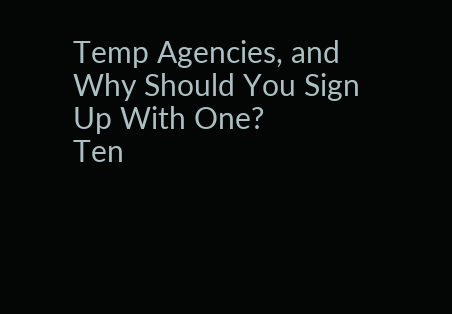Temp Agencies, and Why Should You Sign Up With One?
Ten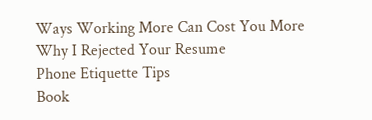Ways Working More Can Cost You More
Why I Rejected Your Resume
Phone Etiquette Tips
Book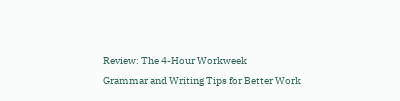Review: The 4-Hour Workweek
Grammar and Writing Tips for Better Work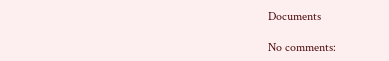Documents

No comments: